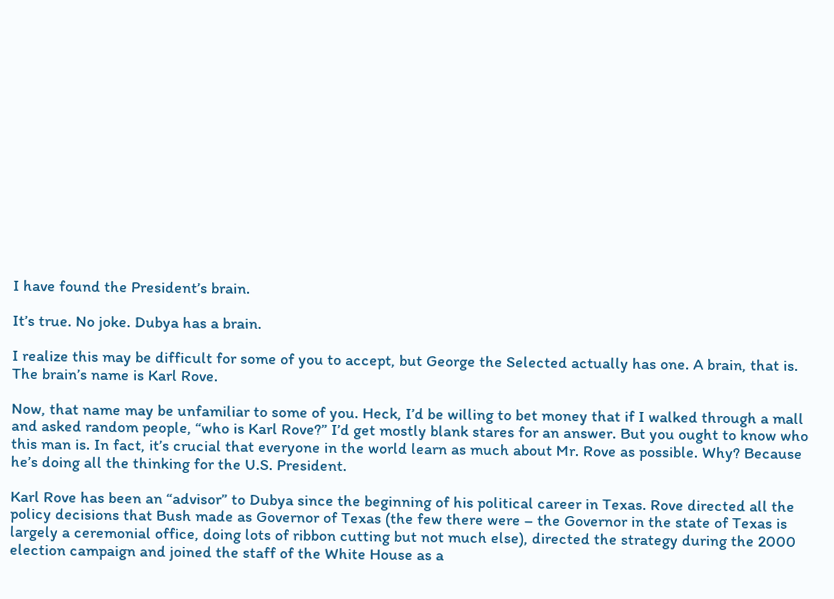I have found the President’s brain.

It’s true. No joke. Dubya has a brain.

I realize this may be difficult for some of you to accept, but George the Selected actually has one. A brain, that is. The brain’s name is Karl Rove.

Now, that name may be unfamiliar to some of you. Heck, I’d be willing to bet money that if I walked through a mall and asked random people, “who is Karl Rove?” I’d get mostly blank stares for an answer. But you ought to know who this man is. In fact, it’s crucial that everyone in the world learn as much about Mr. Rove as possible. Why? Because he’s doing all the thinking for the U.S. President.

Karl Rove has been an “advisor” to Dubya since the beginning of his political career in Texas. Rove directed all the policy decisions that Bush made as Governor of Texas (the few there were – the Governor in the state of Texas is largely a ceremonial office, doing lots of ribbon cutting but not much else), directed the strategy during the 2000 election campaign and joined the staff of the White House as a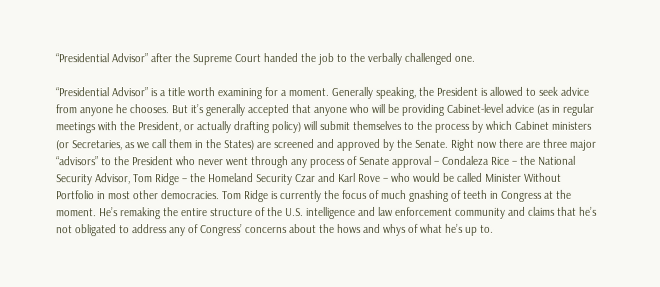“Presidential Advisor” after the Supreme Court handed the job to the verbally challenged one.

“Presidential Advisor” is a title worth examining for a moment. Generally speaking, the President is allowed to seek advice from anyone he chooses. But it’s generally accepted that anyone who will be providing Cabinet-level advice (as in regular meetings with the President, or actually drafting policy) will submit themselves to the process by which Cabinet ministers (or Secretaries, as we call them in the States) are screened and approved by the Senate. Right now there are three major “advisors” to the President who never went through any process of Senate approval – Condaleza Rice – the National Security Advisor, Tom Ridge – the Homeland Security Czar and Karl Rove – who would be called Minister Without Portfolio in most other democracies. Tom Ridge is currently the focus of much gnashing of teeth in Congress at the moment. He’s remaking the entire structure of the U.S. intelligence and law enforcement community and claims that he’s not obligated to address any of Congress’ concerns about the hows and whys of what he’s up to.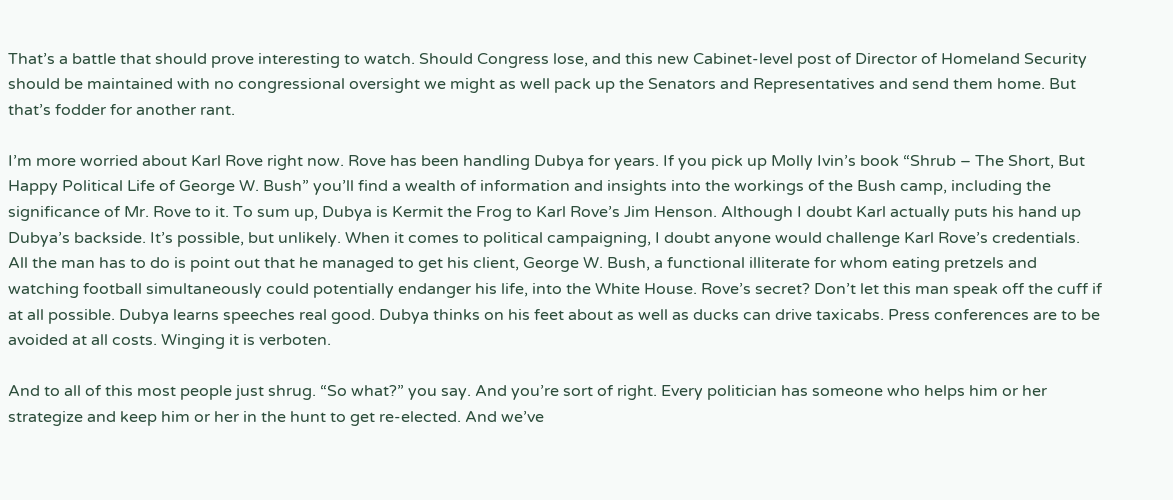That’s a battle that should prove interesting to watch. Should Congress lose, and this new Cabinet-level post of Director of Homeland Security should be maintained with no congressional oversight we might as well pack up the Senators and Representatives and send them home. But that’s fodder for another rant.

I’m more worried about Karl Rove right now. Rove has been handling Dubya for years. If you pick up Molly Ivin’s book “Shrub – The Short, But Happy Political Life of George W. Bush” you’ll find a wealth of information and insights into the workings of the Bush camp, including the significance of Mr. Rove to it. To sum up, Dubya is Kermit the Frog to Karl Rove’s Jim Henson. Although I doubt Karl actually puts his hand up Dubya’s backside. It’s possible, but unlikely. When it comes to political campaigning, I doubt anyone would challenge Karl Rove’s credentials. All the man has to do is point out that he managed to get his client, George W. Bush, a functional illiterate for whom eating pretzels and watching football simultaneously could potentially endanger his life, into the White House. Rove’s secret? Don’t let this man speak off the cuff if at all possible. Dubya learns speeches real good. Dubya thinks on his feet about as well as ducks can drive taxicabs. Press conferences are to be avoided at all costs. Winging it is verboten.

And to all of this most people just shrug. “So what?” you say. And you’re sort of right. Every politician has someone who helps him or her strategize and keep him or her in the hunt to get re-elected. And we’ve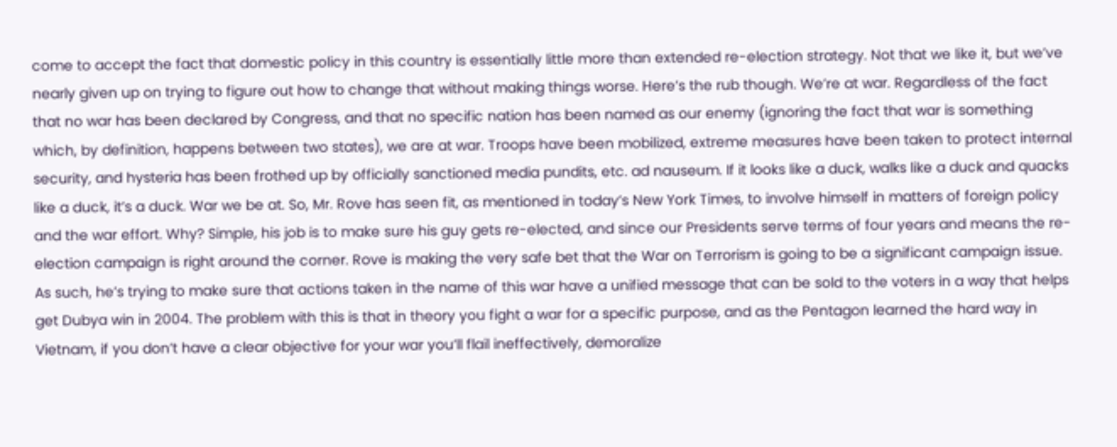come to accept the fact that domestic policy in this country is essentially little more than extended re-election strategy. Not that we like it, but we’ve nearly given up on trying to figure out how to change that without making things worse. Here’s the rub though. We’re at war. Regardless of the fact that no war has been declared by Congress, and that no specific nation has been named as our enemy (ignoring the fact that war is something which, by definition, happens between two states), we are at war. Troops have been mobilized, extreme measures have been taken to protect internal security, and hysteria has been frothed up by officially sanctioned media pundits, etc. ad nauseum. If it looks like a duck, walks like a duck and quacks like a duck, it’s a duck. War we be at. So, Mr. Rove has seen fit, as mentioned in today’s New York Times, to involve himself in matters of foreign policy and the war effort. Why? Simple, his job is to make sure his guy gets re-elected, and since our Presidents serve terms of four years and means the re-election campaign is right around the corner. Rove is making the very safe bet that the War on Terrorism is going to be a significant campaign issue. As such, he’s trying to make sure that actions taken in the name of this war have a unified message that can be sold to the voters in a way that helps get Dubya win in 2004. The problem with this is that in theory you fight a war for a specific purpose, and as the Pentagon learned the hard way in Vietnam, if you don’t have a clear objective for your war you’ll flail ineffectively, demoralize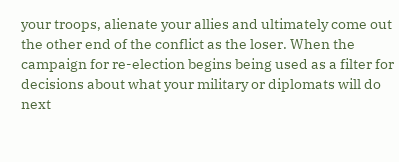your troops, alienate your allies and ultimately come out the other end of the conflict as the loser. When the campaign for re-election begins being used as a filter for decisions about what your military or diplomats will do next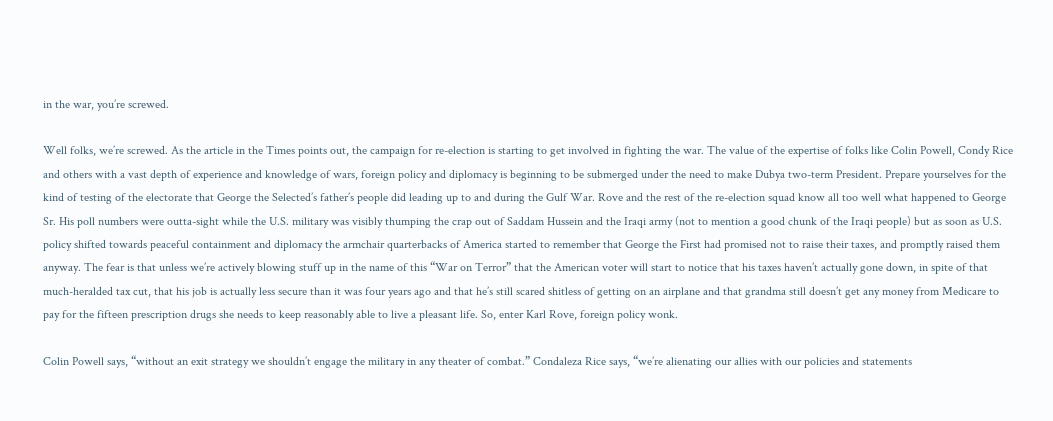in the war, you’re screwed.

Well folks, we’re screwed. As the article in the Times points out, the campaign for re-election is starting to get involved in fighting the war. The value of the expertise of folks like Colin Powell, Condy Rice and others with a vast depth of experience and knowledge of wars, foreign policy and diplomacy is beginning to be submerged under the need to make Dubya two-term President. Prepare yourselves for the kind of testing of the electorate that George the Selected’s father’s people did leading up to and during the Gulf War. Rove and the rest of the re-election squad know all too well what happened to George Sr. His poll numbers were outta-sight while the U.S. military was visibly thumping the crap out of Saddam Hussein and the Iraqi army (not to mention a good chunk of the Iraqi people) but as soon as U.S. policy shifted towards peaceful containment and diplomacy the armchair quarterbacks of America started to remember that George the First had promised not to raise their taxes, and promptly raised them anyway. The fear is that unless we’re actively blowing stuff up in the name of this “War on Terror” that the American voter will start to notice that his taxes haven’t actually gone down, in spite of that much-heralded tax cut, that his job is actually less secure than it was four years ago and that he’s still scared shitless of getting on an airplane and that grandma still doesn’t get any money from Medicare to pay for the fifteen prescription drugs she needs to keep reasonably able to live a pleasant life. So, enter Karl Rove, foreign policy wonk.

Colin Powell says, “without an exit strategy we shouldn’t engage the military in any theater of combat.” Condaleza Rice says, “we’re alienating our allies with our policies and statements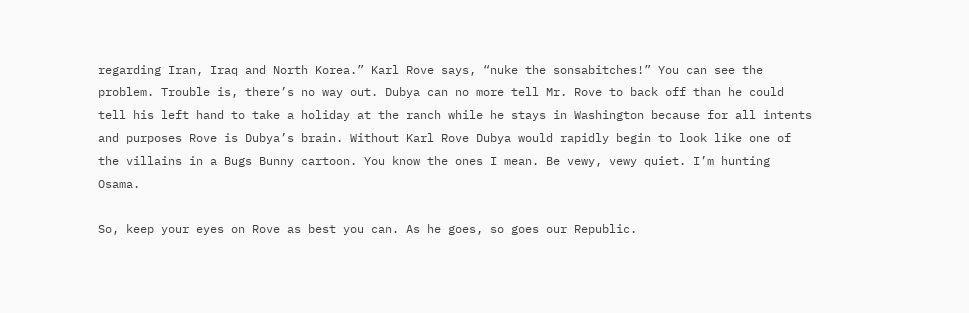regarding Iran, Iraq and North Korea.” Karl Rove says, “nuke the sonsabitches!” You can see the problem. Trouble is, there’s no way out. Dubya can no more tell Mr. Rove to back off than he could tell his left hand to take a holiday at the ranch while he stays in Washington because for all intents and purposes Rove is Dubya’s brain. Without Karl Rove Dubya would rapidly begin to look like one of the villains in a Bugs Bunny cartoon. You know the ones I mean. Be vewy, vewy quiet. I’m hunting Osama.

So, keep your eyes on Rove as best you can. As he goes, so goes our Republic.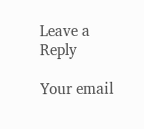Leave a Reply

Your email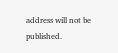address will not be published.